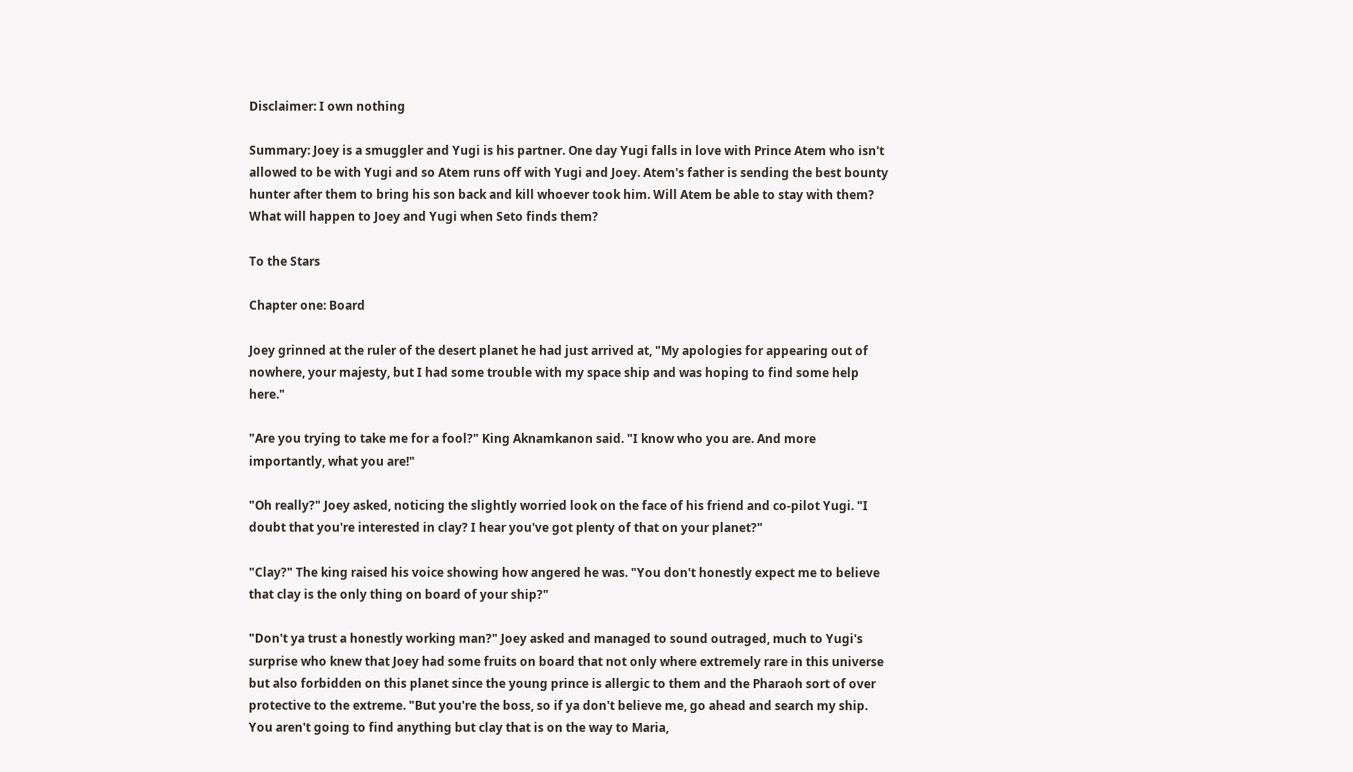Disclaimer: I own nothing

Summary: Joey is a smuggler and Yugi is his partner. One day Yugi falls in love with Prince Atem who isn't allowed to be with Yugi and so Atem runs off with Yugi and Joey. Atem's father is sending the best bounty hunter after them to bring his son back and kill whoever took him. Will Atem be able to stay with them? What will happen to Joey and Yugi when Seto finds them?

To the Stars

Chapter one: Board

Joey grinned at the ruler of the desert planet he had just arrived at, "My apologies for appearing out of nowhere, your majesty, but I had some trouble with my space ship and was hoping to find some help here."

"Are you trying to take me for a fool?" King Aknamkanon said. "I know who you are. And more importantly, what you are!"

"Oh really?" Joey asked, noticing the slightly worried look on the face of his friend and co-pilot Yugi. "I doubt that you're interested in clay? I hear you've got plenty of that on your planet?"

"Clay?" The king raised his voice showing how angered he was. "You don't honestly expect me to believe that clay is the only thing on board of your ship?"

"Don't ya trust a honestly working man?" Joey asked and managed to sound outraged, much to Yugi's surprise who knew that Joey had some fruits on board that not only where extremely rare in this universe but also forbidden on this planet since the young prince is allergic to them and the Pharaoh sort of over protective to the extreme. "But you're the boss, so if ya don't believe me, go ahead and search my ship. You aren't going to find anything but clay that is on the way to Maria,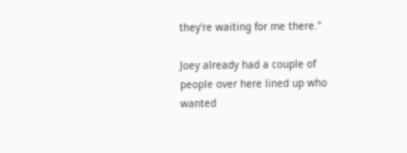they're waiting for me there."

Joey already had a couple of people over here lined up who wanted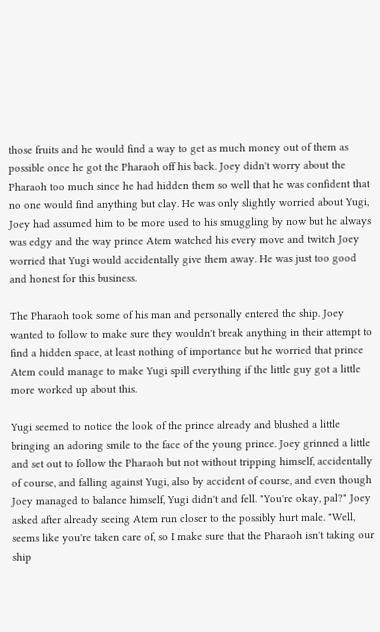those fruits and he would find a way to get as much money out of them as possible once he got the Pharaoh off his back. Joey didn't worry about the Pharaoh too much since he had hidden them so well that he was confident that no one would find anything but clay. He was only slightly worried about Yugi, Joey had assumed him to be more used to his smuggling by now but he always was edgy and the way prince Atem watched his every move and twitch Joey worried that Yugi would accidentally give them away. He was just too good and honest for this business.

The Pharaoh took some of his man and personally entered the ship. Joey wanted to follow to make sure they wouldn't break anything in their attempt to find a hidden space, at least nothing of importance but he worried that prince Atem could manage to make Yugi spill everything if the little guy got a little more worked up about this.

Yugi seemed to notice the look of the prince already and blushed a little bringing an adoring smile to the face of the young prince. Joey grinned a little and set out to follow the Pharaoh but not without tripping himself, accidentally of course, and falling against Yugi, also by accident of course, and even though Joey managed to balance himself, Yugi didn't and fell. "You're okay, pal?" Joey asked after already seeing Atem run closer to the possibly hurt male. "Well, seems like you're taken care of, so I make sure that the Pharaoh isn't taking our ship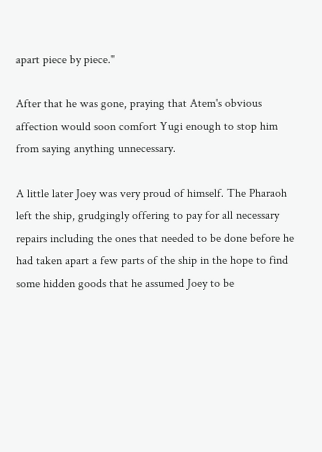apart piece by piece."

After that he was gone, praying that Atem's obvious affection would soon comfort Yugi enough to stop him from saying anything unnecessary.

A little later Joey was very proud of himself. The Pharaoh left the ship, grudgingly offering to pay for all necessary repairs including the ones that needed to be done before he had taken apart a few parts of the ship in the hope to find some hidden goods that he assumed Joey to be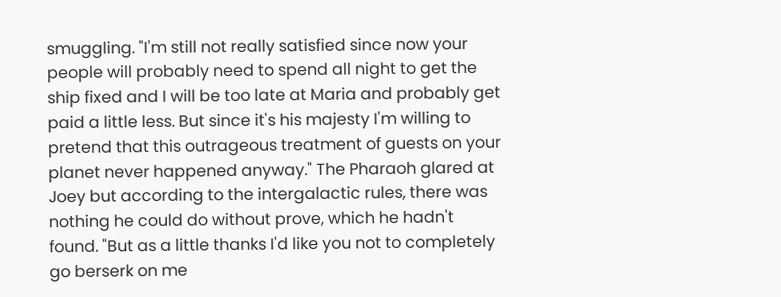smuggling. "I'm still not really satisfied since now your people will probably need to spend all night to get the ship fixed and I will be too late at Maria and probably get paid a little less. But since it's his majesty I'm willing to pretend that this outrageous treatment of guests on your planet never happened anyway." The Pharaoh glared at Joey but according to the intergalactic rules, there was nothing he could do without prove, which he hadn't found. "But as a little thanks I'd like you not to completely go berserk on me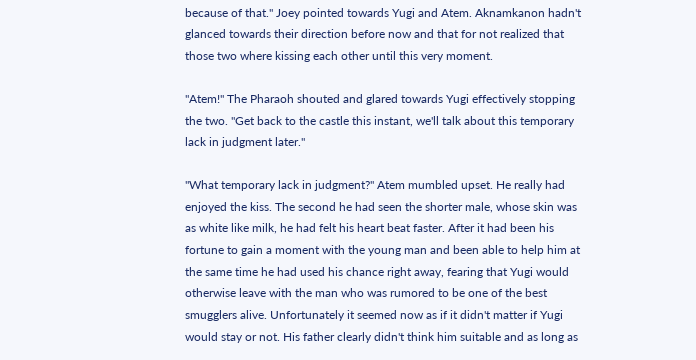because of that." Joey pointed towards Yugi and Atem. Aknamkanon hadn't glanced towards their direction before now and that for not realized that those two where kissing each other until this very moment.

"Atem!" The Pharaoh shouted and glared towards Yugi effectively stopping the two. "Get back to the castle this instant, we'll talk about this temporary lack in judgment later."

"What temporary lack in judgment?" Atem mumbled upset. He really had enjoyed the kiss. The second he had seen the shorter male, whose skin was as white like milk, he had felt his heart beat faster. After it had been his fortune to gain a moment with the young man and been able to help him at the same time he had used his chance right away, fearing that Yugi would otherwise leave with the man who was rumored to be one of the best smugglers alive. Unfortunately it seemed now as if it didn't matter if Yugi would stay or not. His father clearly didn't think him suitable and as long as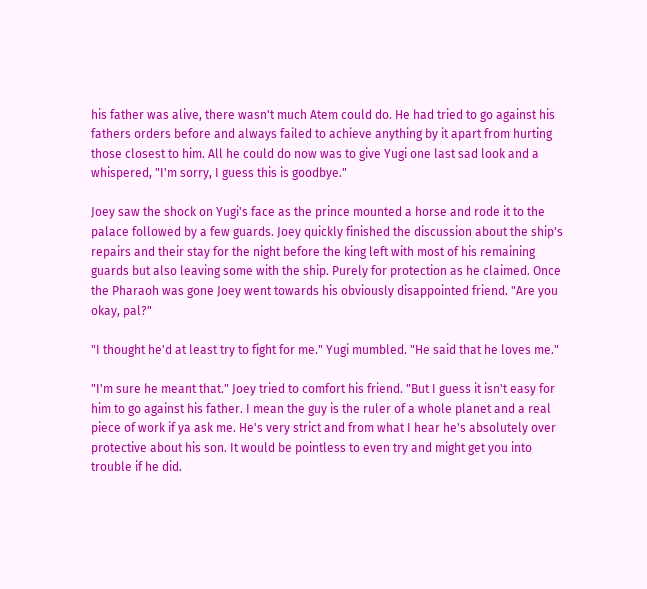his father was alive, there wasn't much Atem could do. He had tried to go against his fathers orders before and always failed to achieve anything by it apart from hurting those closest to him. All he could do now was to give Yugi one last sad look and a whispered, "I'm sorry, I guess this is goodbye."

Joey saw the shock on Yugi's face as the prince mounted a horse and rode it to the palace followed by a few guards. Joey quickly finished the discussion about the ship's repairs and their stay for the night before the king left with most of his remaining guards but also leaving some with the ship. Purely for protection as he claimed. Once the Pharaoh was gone Joey went towards his obviously disappointed friend. "Are you okay, pal?"

"I thought he'd at least try to fight for me." Yugi mumbled. "He said that he loves me."

"I'm sure he meant that." Joey tried to comfort his friend. "But I guess it isn't easy for him to go against his father. I mean the guy is the ruler of a whole planet and a real piece of work if ya ask me. He's very strict and from what I hear he's absolutely over protective about his son. It would be pointless to even try and might get you into trouble if he did.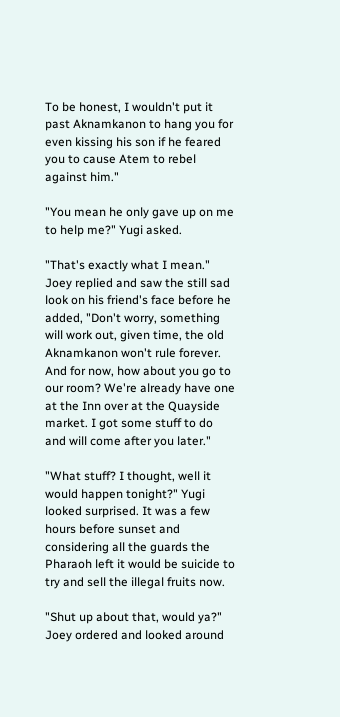To be honest, I wouldn't put it past Aknamkanon to hang you for even kissing his son if he feared you to cause Atem to rebel against him."

"You mean he only gave up on me to help me?" Yugi asked.

"That's exactly what I mean." Joey replied and saw the still sad look on his friend's face before he added, "Don't worry, something will work out, given time, the old Aknamkanon won't rule forever. And for now, how about you go to our room? We're already have one at the Inn over at the Quayside market. I got some stuff to do and will come after you later."

"What stuff? I thought, well it would happen tonight?" Yugi looked surprised. It was a few hours before sunset and considering all the guards the Pharaoh left it would be suicide to try and sell the illegal fruits now.

"Shut up about that, would ya?" Joey ordered and looked around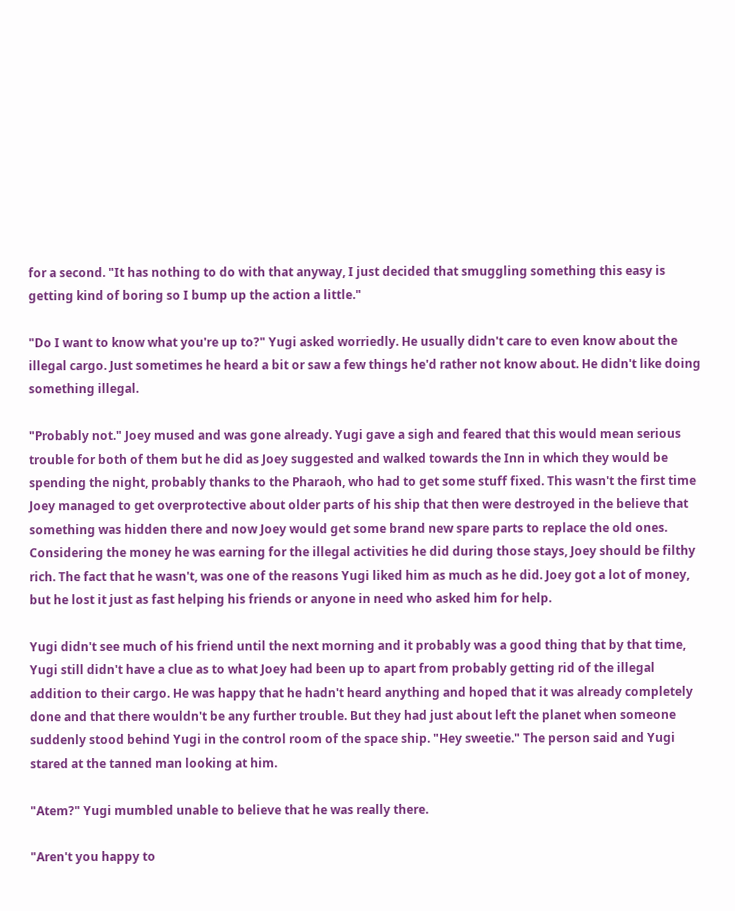for a second. "It has nothing to do with that anyway, I just decided that smuggling something this easy is getting kind of boring so I bump up the action a little."

"Do I want to know what you're up to?" Yugi asked worriedly. He usually didn't care to even know about the illegal cargo. Just sometimes he heard a bit or saw a few things he'd rather not know about. He didn't like doing something illegal.

"Probably not." Joey mused and was gone already. Yugi gave a sigh and feared that this would mean serious trouble for both of them but he did as Joey suggested and walked towards the Inn in which they would be spending the night, probably thanks to the Pharaoh, who had to get some stuff fixed. This wasn't the first time Joey managed to get overprotective about older parts of his ship that then were destroyed in the believe that something was hidden there and now Joey would get some brand new spare parts to replace the old ones. Considering the money he was earning for the illegal activities he did during those stays, Joey should be filthy rich. The fact that he wasn't, was one of the reasons Yugi liked him as much as he did. Joey got a lot of money, but he lost it just as fast helping his friends or anyone in need who asked him for help.

Yugi didn't see much of his friend until the next morning and it probably was a good thing that by that time, Yugi still didn't have a clue as to what Joey had been up to apart from probably getting rid of the illegal addition to their cargo. He was happy that he hadn't heard anything and hoped that it was already completely done and that there wouldn't be any further trouble. But they had just about left the planet when someone suddenly stood behind Yugi in the control room of the space ship. "Hey sweetie." The person said and Yugi stared at the tanned man looking at him.

"Atem?" Yugi mumbled unable to believe that he was really there.

"Aren't you happy to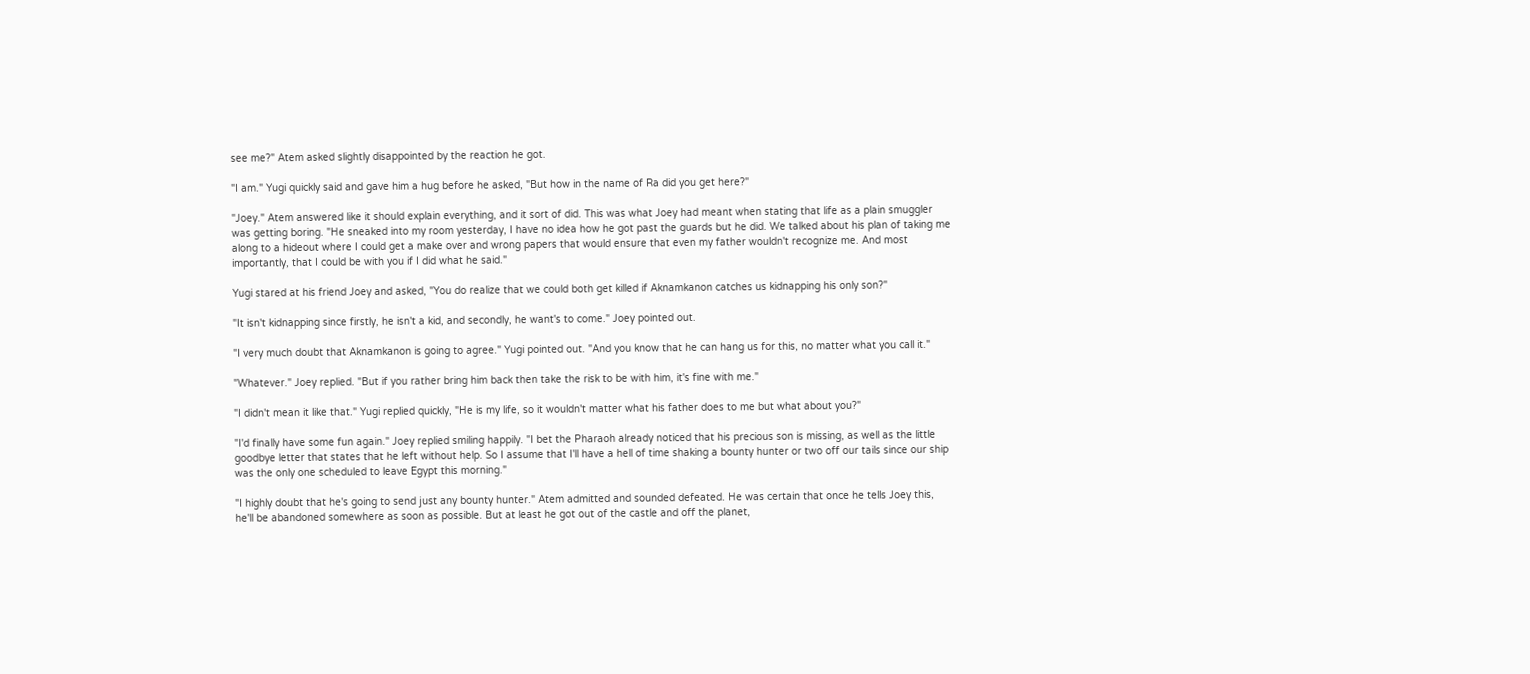see me?" Atem asked slightly disappointed by the reaction he got.

"I am." Yugi quickly said and gave him a hug before he asked, "But how in the name of Ra did you get here?"

"Joey." Atem answered like it should explain everything, and it sort of did. This was what Joey had meant when stating that life as a plain smuggler was getting boring. "He sneaked into my room yesterday, I have no idea how he got past the guards but he did. We talked about his plan of taking me along to a hideout where I could get a make over and wrong papers that would ensure that even my father wouldn't recognize me. And most importantly, that I could be with you if I did what he said."

Yugi stared at his friend Joey and asked, "You do realize that we could both get killed if Aknamkanon catches us kidnapping his only son?"

"It isn't kidnapping since firstly, he isn't a kid, and secondly, he want's to come." Joey pointed out.

"I very much doubt that Aknamkanon is going to agree." Yugi pointed out. "And you know that he can hang us for this, no matter what you call it."

"Whatever." Joey replied. "But if you rather bring him back then take the risk to be with him, it's fine with me."

"I didn't mean it like that." Yugi replied quickly, "He is my life, so it wouldn't matter what his father does to me but what about you?"

"I'd finally have some fun again." Joey replied smiling happily. "I bet the Pharaoh already noticed that his precious son is missing, as well as the little goodbye letter that states that he left without help. So I assume that I'll have a hell of time shaking a bounty hunter or two off our tails since our ship was the only one scheduled to leave Egypt this morning."

"I highly doubt that he's going to send just any bounty hunter." Atem admitted and sounded defeated. He was certain that once he tells Joey this, he'll be abandoned somewhere as soon as possible. But at least he got out of the castle and off the planet,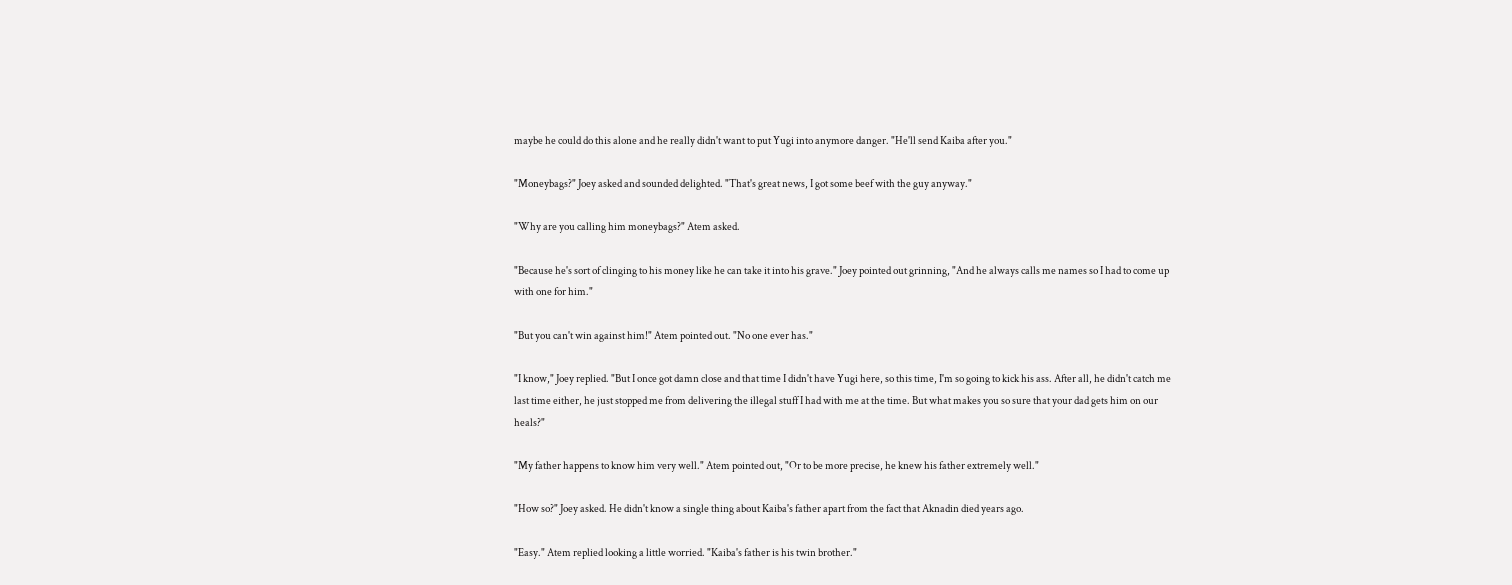maybe he could do this alone and he really didn't want to put Yugi into anymore danger. "He'll send Kaiba after you."

"Moneybags?" Joey asked and sounded delighted. "That's great news, I got some beef with the guy anyway."

"Why are you calling him moneybags?" Atem asked.

"Because he's sort of clinging to his money like he can take it into his grave." Joey pointed out grinning, "And he always calls me names so I had to come up with one for him."

"But you can't win against him!" Atem pointed out. "No one ever has."

"I know," Joey replied. "But I once got damn close and that time I didn't have Yugi here, so this time, I'm so going to kick his ass. After all, he didn't catch me last time either, he just stopped me from delivering the illegal stuff I had with me at the time. But what makes you so sure that your dad gets him on our heals?"

"My father happens to know him very well." Atem pointed out, "Or to be more precise, he knew his father extremely well."

"How so?" Joey asked. He didn't know a single thing about Kaiba's father apart from the fact that Aknadin died years ago.

"Easy." Atem replied looking a little worried. "Kaiba's father is his twin brother."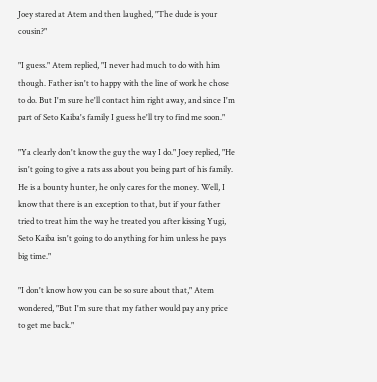Joey stared at Atem and then laughed, "The dude is your cousin?"

"I guess." Atem replied, "I never had much to do with him though. Father isn't to happy with the line of work he chose to do. But I'm sure he'll contact him right away, and since I'm part of Seto Kaiba's family I guess he'll try to find me soon."

"Ya clearly don't know the guy the way I do." Joey replied, "He isn't going to give a rats ass about you being part of his family. He is a bounty hunter, he only cares for the money. Well, I know that there is an exception to that, but if your father tried to treat him the way he treated you after kissing Yugi, Seto Kaiba isn't going to do anything for him unless he pays big time."

"I don't know how you can be so sure about that," Atem wondered, "But I'm sure that my father would pay any price to get me back."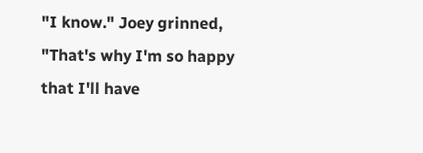"I know." Joey grinned, "That's why I'm so happy that I'll have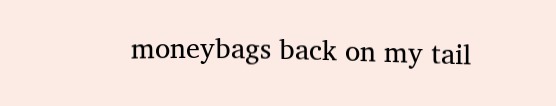moneybags back on my tail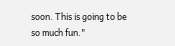soon. This is going to be so much fun."